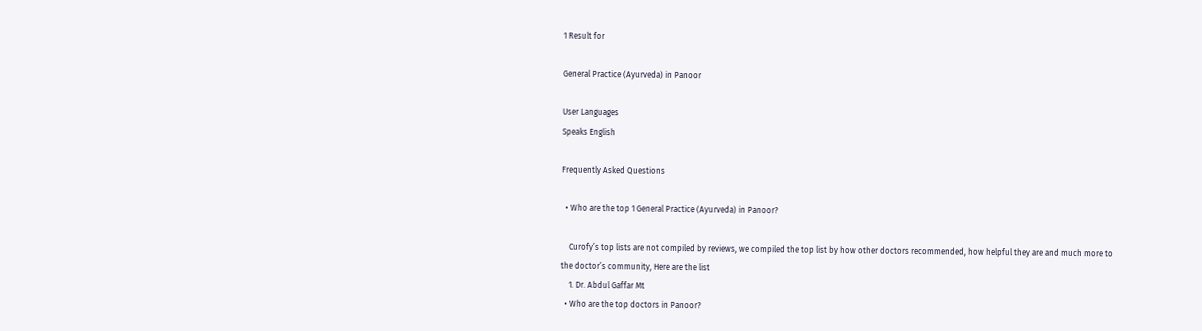1 Result for

General Practice (Ayurveda) in Panoor

User Languages
Speaks English

Frequently Asked Questions

  • Who are the top 1 General Practice (Ayurveda) in Panoor?

    Curofy’s top lists are not compiled by reviews, we compiled the top list by how other doctors recommended, how helpful they are and much more to the doctor’s community, Here are the list
    1. Dr. Abdul Gaffar Mt
  • Who are the top doctors in Panoor?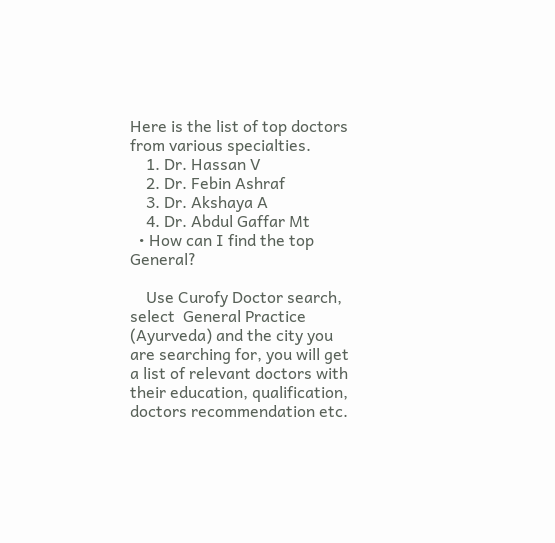Here is the list of top doctors from various specialties.
    1. Dr. Hassan V
    2. Dr. Febin Ashraf
    3. Dr. Akshaya A
    4. Dr. Abdul Gaffar Mt
  • How can I find the top General?

    Use Curofy Doctor search, select  General Practice (Ayurveda) and the city you are searching for, you will get a list of relevant doctors with their education, qualification, doctors recommendation etc.